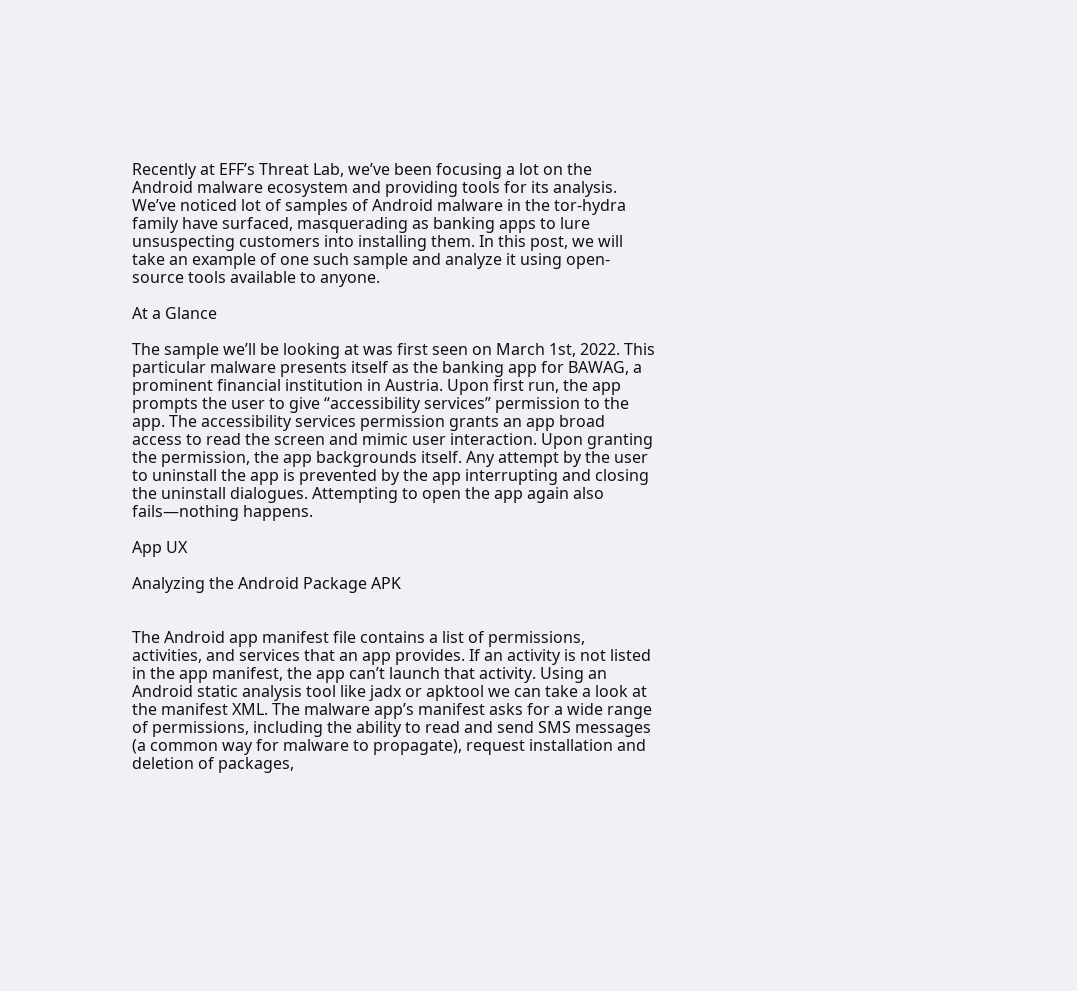Recently at EFF’s Threat Lab, we’ve been focusing a lot on the Android malware ecosystem and providing tools for its analysis. We’ve noticed lot of samples of Android malware in the tor-hydra family have surfaced, masquerading as banking apps to lure unsuspecting customers into installing them. In this post, we will take an example of one such sample and analyze it using open-source tools available to anyone.

At a Glance

The sample we’ll be looking at was first seen on March 1st, 2022. This particular malware presents itself as the banking app for BAWAG, a prominent financial institution in Austria. Upon first run, the app prompts the user to give “accessibility services” permission to the app. The accessibility services permission grants an app broad access to read the screen and mimic user interaction. Upon granting the permission, the app backgrounds itself. Any attempt by the user to uninstall the app is prevented by the app interrupting and closing the uninstall dialogues. Attempting to open the app again also fails—nothing happens.

App UX

Analyzing the Android Package APK


The Android app manifest file contains a list of permissions, activities, and services that an app provides. If an activity is not listed in the app manifest, the app can’t launch that activity. Using an Android static analysis tool like jadx or apktool we can take a look at the manifest XML. The malware app’s manifest asks for a wide range of permissions, including the ability to read and send SMS messages (a common way for malware to propagate), request installation and deletion of packages,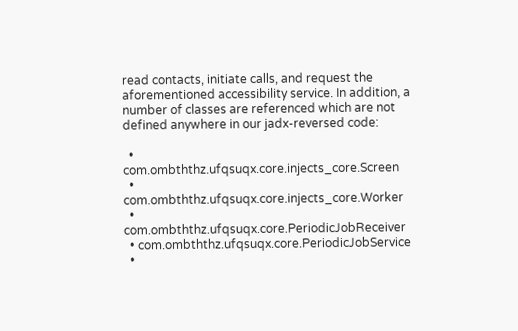read contacts, initiate calls, and request the aforementioned accessibility service. In addition, a number of classes are referenced which are not defined anywhere in our jadx-reversed code:

  • com.ombththz.ufqsuqx.core.injects_core.Screen
  • com.ombththz.ufqsuqx.core.injects_core.Worker
  • com.ombththz.ufqsuqx.core.PeriodicJobReceiver
  • com.ombththz.ufqsuqx.core.PeriodicJobService
  •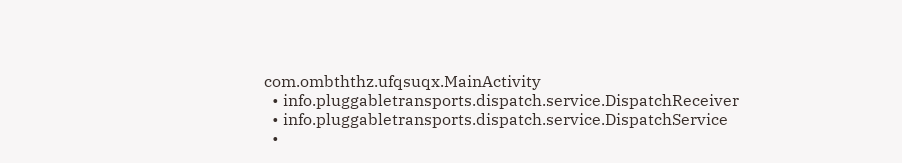com.ombththz.ufqsuqx.MainActivity
  • info.pluggabletransports.dispatch.service.DispatchReceiver
  • info.pluggabletransports.dispatch.service.DispatchService
  •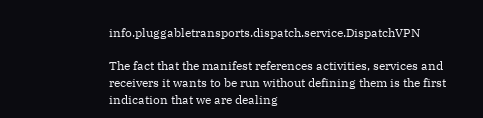info.pluggabletransports.dispatch.service.DispatchVPN

The fact that the manifest references activities, services and receivers it wants to be run without defining them is the first indication that we are dealing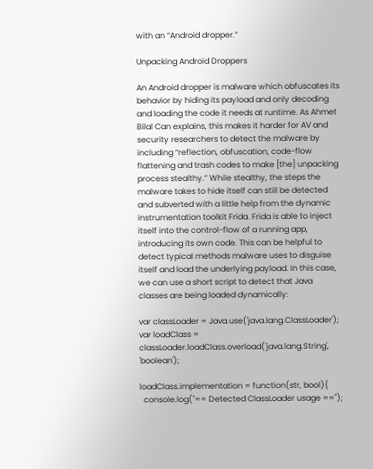with an “Android dropper.”

Unpacking Android Droppers

An Android dropper is malware which obfuscates its behavior by hiding its payload and only decoding and loading the code it needs at runtime. As Ahmet Bilal Can explains, this makes it harder for AV and security researchers to detect the malware by including “reflection, obfuscation, code-flow flattening and trash codes to make [the] unpacking process stealthy.” While stealthy, the steps the malware takes to hide itself can still be detected and subverted with a little help from the dynamic instrumentation toolkit Frida. Frida is able to inject itself into the control-flow of a running app, introducing its own code. This can be helpful to detect typical methods malware uses to disguise itself and load the underlying payload. In this case, we can use a short script to detect that Java classes are being loaded dynamically:

var classLoader = Java.use('java.lang.ClassLoader');
var loadClass = classLoader.loadClass.overload('java.lang.String', 'boolean');

loadClass.implementation = function(str, bool){
  console.log("== Detected ClassLoader usage ==");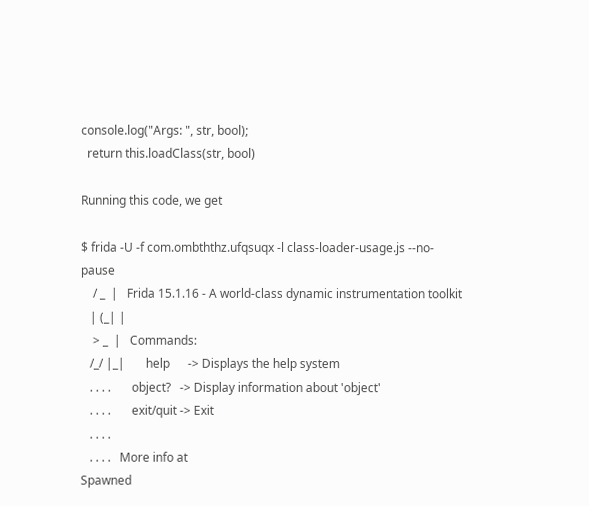console.log("Args: ", str, bool);
  return this.loadClass(str, bool)

Running this code, we get

$ frida -U -f com.ombththz.ufqsuqx -l class-loader-usage.js --no-pause
    / _  |   Frida 15.1.16 - A world-class dynamic instrumentation toolkit
   | (_| |
    > _  |   Commands:
   /_/ |_|       help      -> Displays the help system
   . . . .       object?   -> Display information about 'object'
   . . . .       exit/quit -> Exit
   . . . .
   . . . .   More info at
Spawned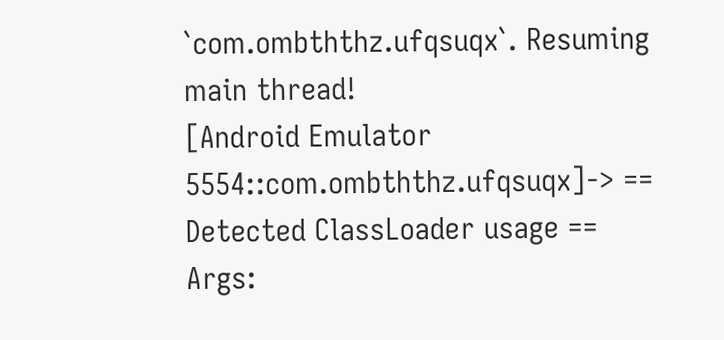`com.ombththz.ufqsuqx`. Resuming main thread!
[Android Emulator 5554::com.ombththz.ufqsuqx]-> == Detected ClassLoader usage ==
Args: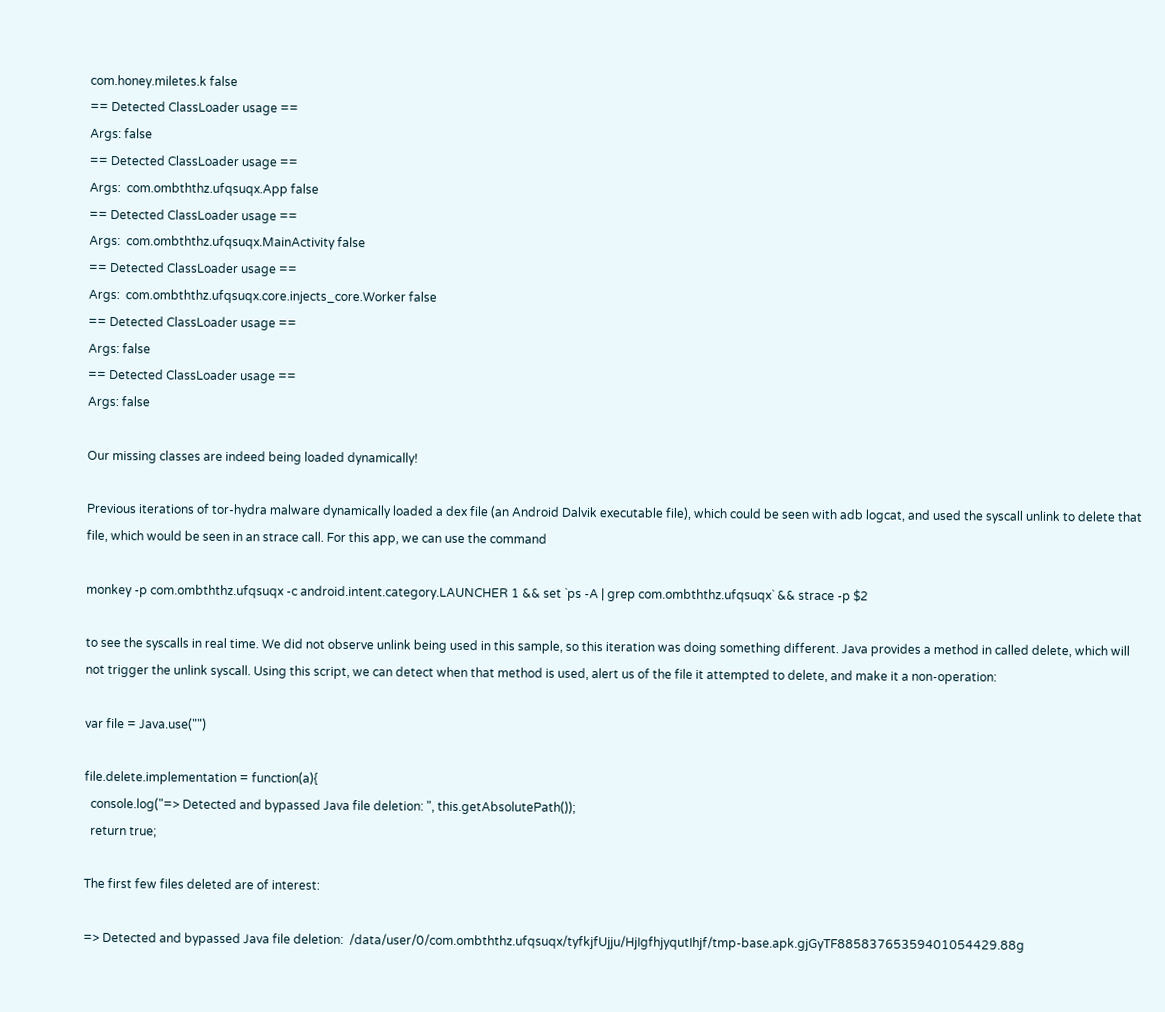com.honey.miletes.k false
== Detected ClassLoader usage ==
Args: false
== Detected ClassLoader usage ==
Args:  com.ombththz.ufqsuqx.App false
== Detected ClassLoader usage ==
Args:  com.ombththz.ufqsuqx.MainActivity false
== Detected ClassLoader usage ==
Args:  com.ombththz.ufqsuqx.core.injects_core.Worker false
== Detected ClassLoader usage ==
Args: false
== Detected ClassLoader usage ==
Args: false

Our missing classes are indeed being loaded dynamically!

Previous iterations of tor-hydra malware dynamically loaded a dex file (an Android Dalvik executable file), which could be seen with adb logcat, and used the syscall unlink to delete that file, which would be seen in an strace call. For this app, we can use the command

monkey -p com.ombththz.ufqsuqx -c android.intent.category.LAUNCHER 1 && set `ps -A | grep com.ombththz.ufqsuqx` && strace -p $2

to see the syscalls in real time. We did not observe unlink being used in this sample, so this iteration was doing something different. Java provides a method in called delete, which will not trigger the unlink syscall. Using this script, we can detect when that method is used, alert us of the file it attempted to delete, and make it a non-operation:

var file = Java.use("")

file.delete.implementation = function(a){
  console.log("=> Detected and bypassed Java file deletion: ", this.getAbsolutePath());
  return true;

The first few files deleted are of interest:

=> Detected and bypassed Java file deletion:  /data/user/0/com.ombththz.ufqsuqx/tyfkjfUjju/HjIgfhjyqutIhjf/tmp-base.apk.gjGyTF88583765359401054429.88g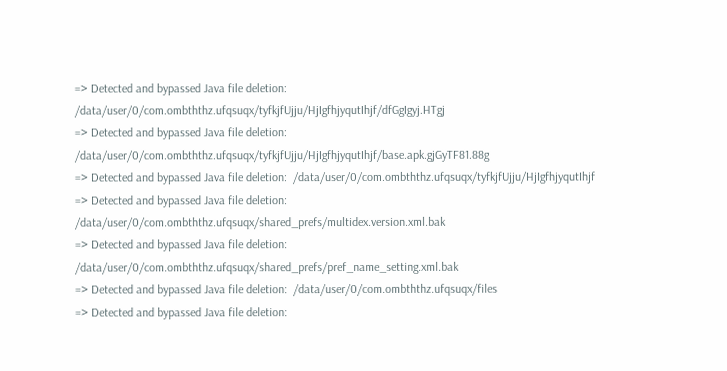=> Detected and bypassed Java file deletion:  /data/user/0/com.ombththz.ufqsuqx/tyfkjfUjju/HjIgfhjyqutIhjf/dfGgIgyj.HTgj
=> Detected and bypassed Java file deletion:  /data/user/0/com.ombththz.ufqsuqx/tyfkjfUjju/HjIgfhjyqutIhjf/base.apk.gjGyTF81.88g
=> Detected and bypassed Java file deletion:  /data/user/0/com.ombththz.ufqsuqx/tyfkjfUjju/HjIgfhjyqutIhjf
=> Detected and bypassed Java file deletion:  /data/user/0/com.ombththz.ufqsuqx/shared_prefs/multidex.version.xml.bak
=> Detected and bypassed Java file deletion:  /data/user/0/com.ombththz.ufqsuqx/shared_prefs/pref_name_setting.xml.bak
=> Detected and bypassed Java file deletion:  /data/user/0/com.ombththz.ufqsuqx/files
=> Detected and bypassed Java file deletion: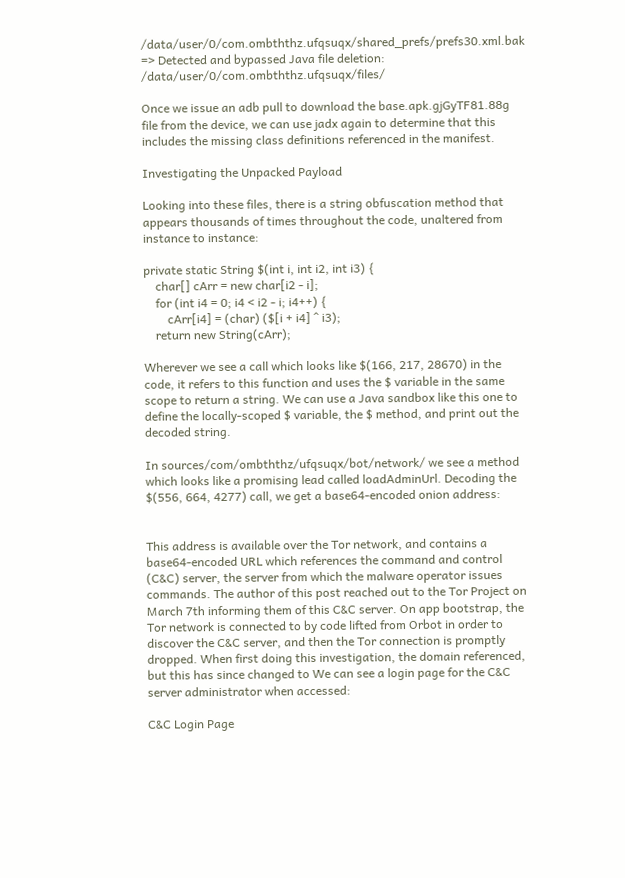/data/user/0/com.ombththz.ufqsuqx/shared_prefs/prefs30.xml.bak
=> Detected and bypassed Java file deletion:  /data/user/0/com.ombththz.ufqsuqx/files/

Once we issue an adb pull to download the base.apk.gjGyTF81.88g file from the device, we can use jadx again to determine that this includes the missing class definitions referenced in the manifest.

Investigating the Unpacked Payload

Looking into these files, there is a string obfuscation method that appears thousands of times throughout the code, unaltered from instance to instance:

private static String $(int i, int i2, int i3) {
    char[] cArr = new char[i2 - i];
    for (int i4 = 0; i4 < i2 - i; i4++) {
        cArr[i4] = (char) ($[i + i4] ^ i3);
    return new String(cArr);

Wherever we see a call which looks like $(166, 217, 28670) in the code, it refers to this function and uses the $ variable in the same scope to return a string. We can use a Java sandbox like this one to define the locally-scoped $ variable, the $ method, and print out the decoded string.

In sources/com/ombththz/ufqsuqx/bot/network/ we see a method which looks like a promising lead called loadAdminUrl. Decoding the $(556, 664, 4277) call, we get a base64-encoded onion address:


This address is available over the Tor network, and contains a base64-encoded URL which references the command and control (C&C) server, the server from which the malware operator issues commands. The author of this post reached out to the Tor Project on March 7th informing them of this C&C server. On app bootstrap, the Tor network is connected to by code lifted from Orbot in order to discover the C&C server, and then the Tor connection is promptly dropped. When first doing this investigation, the domain referenced, but this has since changed to We can see a login page for the C&C server administrator when accessed:

C&C Login Page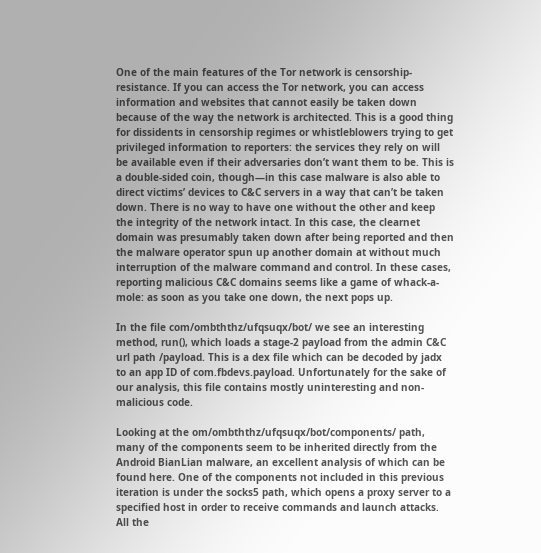One of the main features of the Tor network is censorship-resistance. If you can access the Tor network, you can access information and websites that cannot easily be taken down because of the way the network is architected. This is a good thing for dissidents in censorship regimes or whistleblowers trying to get privileged information to reporters: the services they rely on will be available even if their adversaries don’t want them to be. This is a double-sided coin, though—in this case malware is also able to direct victims’ devices to C&C servers in a way that can’t be taken down. There is no way to have one without the other and keep the integrity of the network intact. In this case, the clearnet domain was presumably taken down after being reported and then the malware operator spun up another domain at without much interruption of the malware command and control. In these cases, reporting malicious C&C domains seems like a game of whack-a-mole: as soon as you take one down, the next pops up.

In the file com/ombththz/ufqsuqx/bot/ we see an interesting method, run(), which loads a stage-2 payload from the admin C&C url path /payload. This is a dex file which can be decoded by jadx to an app ID of com.fbdevs.payload. Unfortunately for the sake of our analysis, this file contains mostly uninteresting and non-malicious code.

Looking at the om/ombththz/ufqsuqx/bot/components/ path, many of the components seem to be inherited directly from the Android BianLian malware, an excellent analysis of which can be found here. One of the components not included in this previous iteration is under the socks5 path, which opens a proxy server to a specified host in order to receive commands and launch attacks. All the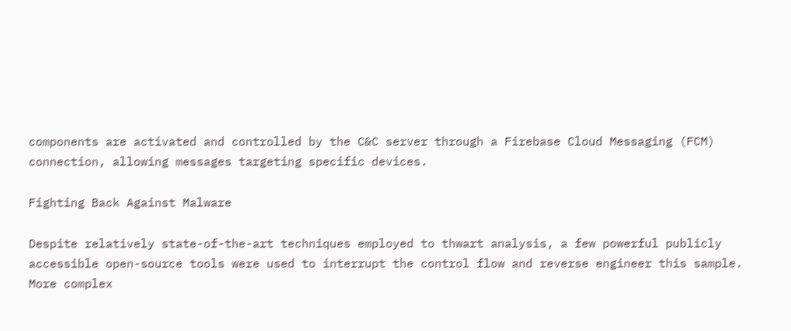components are activated and controlled by the C&C server through a Firebase Cloud Messaging (FCM) connection, allowing messages targeting specific devices.

Fighting Back Against Malware

Despite relatively state-of-the-art techniques employed to thwart analysis, a few powerful publicly accessible open-source tools were used to interrupt the control flow and reverse engineer this sample. More complex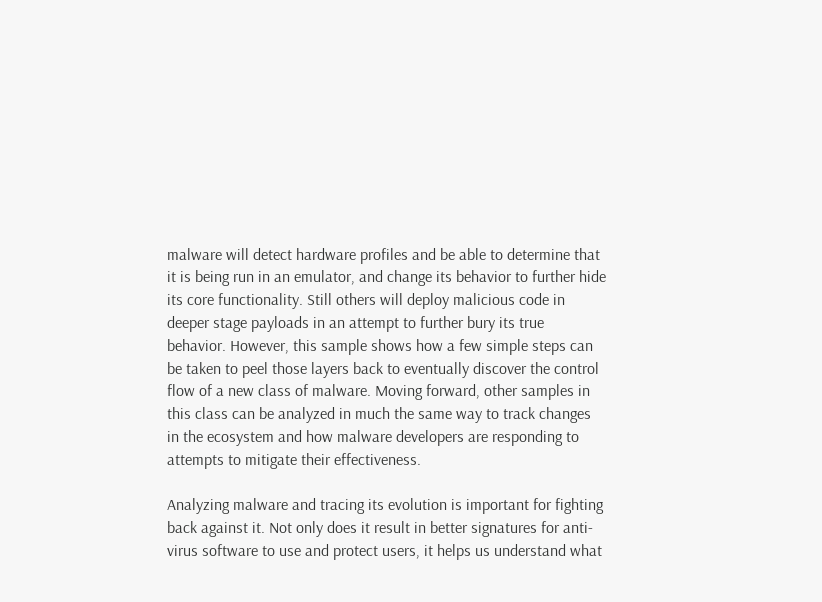malware will detect hardware profiles and be able to determine that it is being run in an emulator, and change its behavior to further hide its core functionality. Still others will deploy malicious code in deeper stage payloads in an attempt to further bury its true behavior. However, this sample shows how a few simple steps can be taken to peel those layers back to eventually discover the control flow of a new class of malware. Moving forward, other samples in this class can be analyzed in much the same way to track changes in the ecosystem and how malware developers are responding to attempts to mitigate their effectiveness.

Analyzing malware and tracing its evolution is important for fighting back against it. Not only does it result in better signatures for anti-virus software to use and protect users, it helps us understand what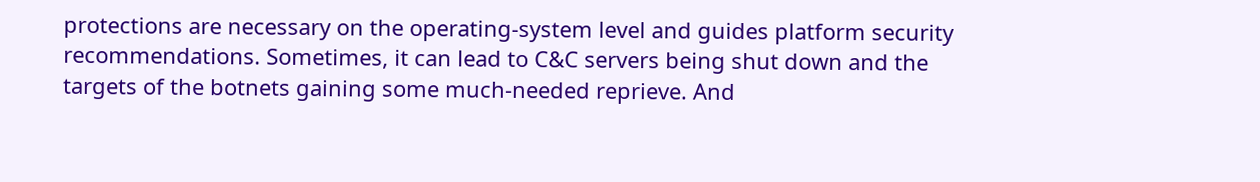protections are necessary on the operating-system level and guides platform security recommendations. Sometimes, it can lead to C&C servers being shut down and the targets of the botnets gaining some much-needed reprieve. And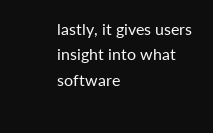lastly, it gives users insight into what software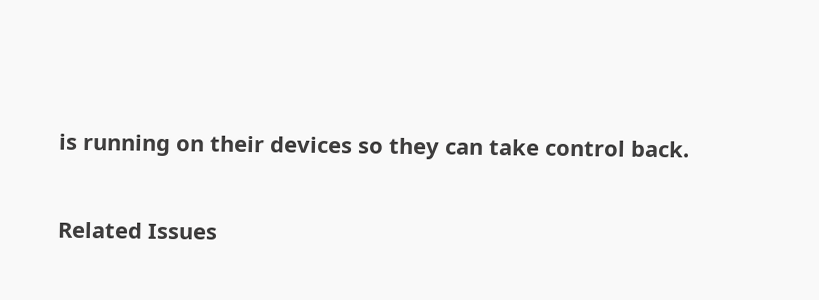is running on their devices so they can take control back.

Related Issues